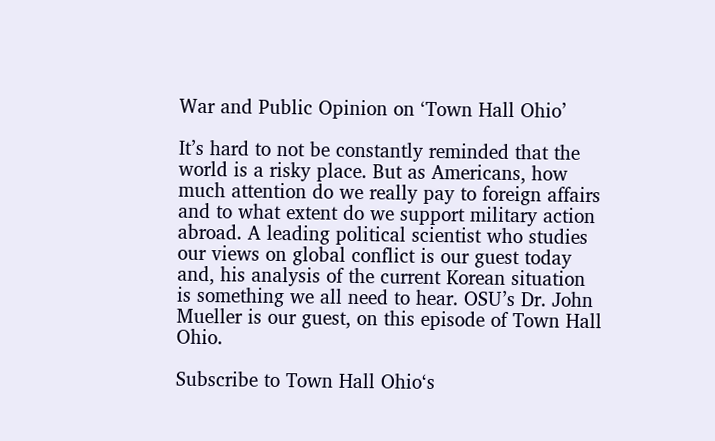War and Public Opinion on ‘Town Hall Ohio’

It’s hard to not be constantly reminded that the world is a risky place. But as Americans, how much attention do we really pay to foreign affairs and to what extent do we support military action abroad. A leading political scientist who studies our views on global conflict is our guest today and, his analysis of the current Korean situation is something we all need to hear. OSU’s Dr. John Mueller is our guest, on this episode of Town Hall Ohio.

Subscribe to Town Hall Ohio‘s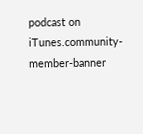podcast on iTunes.community-member-banner